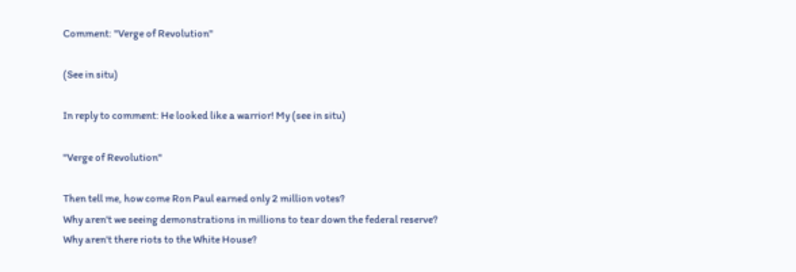Comment: "Verge of Revolution"

(See in situ)

In reply to comment: He looked like a warrior! My (see in situ)

"Verge of Revolution"

Then tell me, how come Ron Paul earned only 2 million votes?
Why aren't we seeing demonstrations in millions to tear down the federal reserve?
Why aren't there riots to the White House?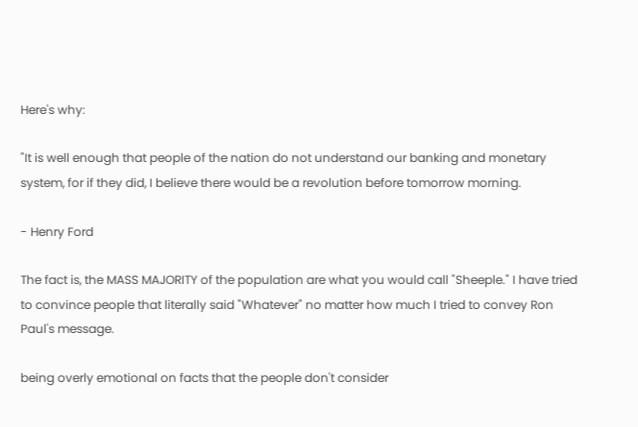Here's why:

"It is well enough that people of the nation do not understand our banking and monetary system, for if they did, I believe there would be a revolution before tomorrow morning.

- Henry Ford

The fact is, the MASS MAJORITY of the population are what you would call "Sheeple." I have tried to convince people that literally said "Whatever" no matter how much I tried to convey Ron Paul's message.

being overly emotional on facts that the people don't consider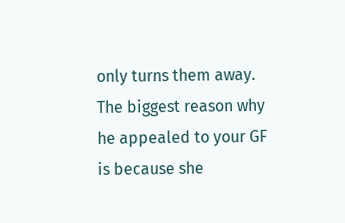only turns them away. The biggest reason why he appealed to your GF is because she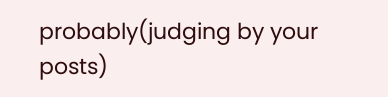probably(judging by your posts)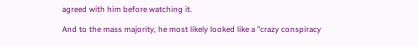agreed with him before watching it.

And to the mass majority, he most likely looked like a "crazy conspiracy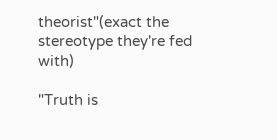theorist"(exact the stereotype they're fed with)

"Truth is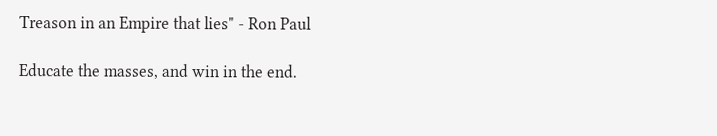Treason in an Empire that lies" - Ron Paul

Educate the masses, and win in the end.